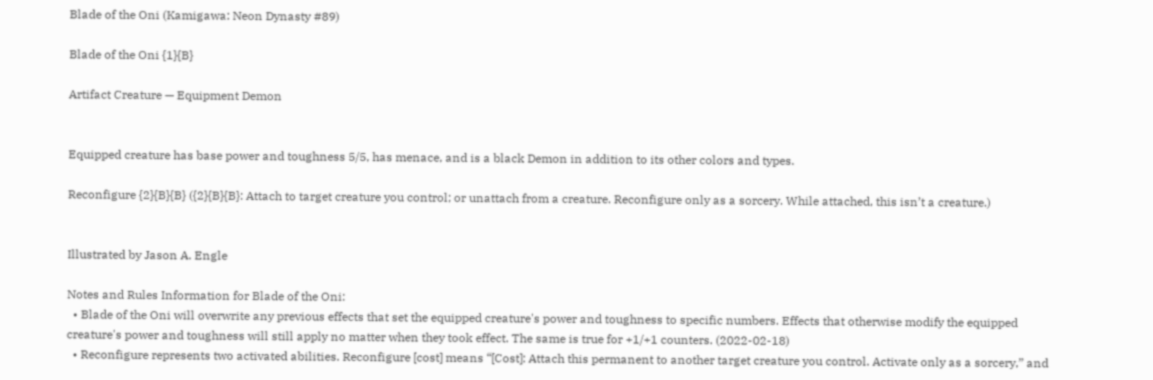Blade of the Oni (Kamigawa: Neon Dynasty #89)

Blade of the Oni {1}{B}

Artifact Creature — Equipment Demon


Equipped creature has base power and toughness 5/5, has menace, and is a black Demon in addition to its other colors and types.

Reconfigure {2}{B}{B} ({2}{B}{B}: Attach to target creature you control; or unattach from a creature. Reconfigure only as a sorcery. While attached, this isn’t a creature.)


Illustrated by Jason A. Engle

Notes and Rules Information for Blade of the Oni:
  • Blade of the Oni will overwrite any previous effects that set the equipped creature's power and toughness to specific numbers. Effects that otherwise modify the equipped creature's power and toughness will still apply no matter when they took effect. The same is true for +1/+1 counters. (2022-02-18)
  • Reconfigure represents two activated abilities. Reconfigure [cost] means “[Cost]: Attach this permanent to another target creature you control. Activate only as a sorcery,” and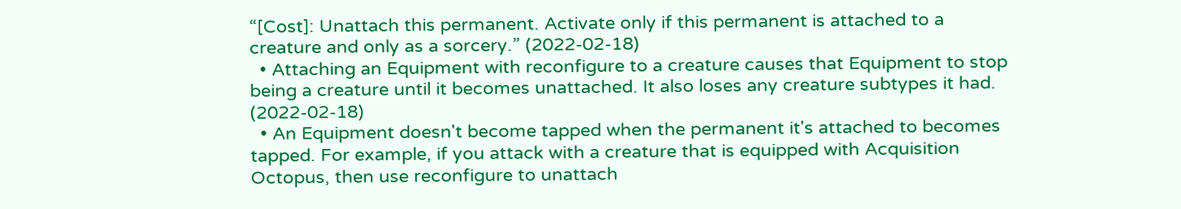“[Cost]: Unattach this permanent. Activate only if this permanent is attached to a creature and only as a sorcery.” (2022-02-18)
  • Attaching an Equipment with reconfigure to a creature causes that Equipment to stop being a creature until it becomes unattached. It also loses any creature subtypes it had. (2022-02-18)
  • An Equipment doesn't become tapped when the permanent it's attached to becomes tapped. For example, if you attack with a creature that is equipped with Acquisition Octopus, then use reconfigure to unattach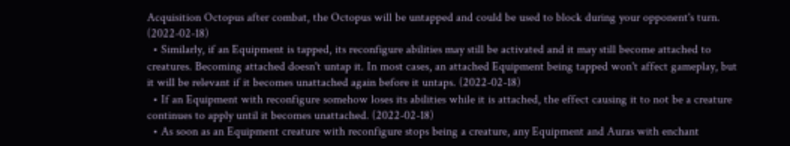Acquisition Octopus after combat, the Octopus will be untapped and could be used to block during your opponent's turn. (2022-02-18)
  • Similarly, if an Equipment is tapped, its reconfigure abilities may still be activated and it may still become attached to creatures. Becoming attached doesn't untap it. In most cases, an attached Equipment being tapped won't affect gameplay, but it will be relevant if it becomes unattached again before it untaps. (2022-02-18)
  • If an Equipment with reconfigure somehow loses its abilities while it is attached, the effect causing it to not be a creature continues to apply until it becomes unattached. (2022-02-18)
  • As soon as an Equipment creature with reconfigure stops being a creature, any Equipment and Auras with enchant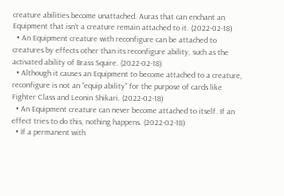creature abilities become unattached. Auras that can enchant an Equipment that isn't a creature remain attached to it. (2022-02-18)
  • An Equipment creature with reconfigure can be attached to creatures by effects other than its reconfigure ability, such as the activated ability of Brass Squire. (2022-02-18)
  • Although it causes an Equipment to become attached to a creature, reconfigure is not an “equip ability” for the purpose of cards like Fighter Class and Leonin Shikari. (2022-02-18)
  • An Equipment creature can never become attached to itself. If an effect tries to do this, nothing happens. (2022-02-18)
  • If a permanent with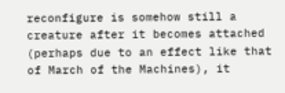reconfigure is somehow still a creature after it becomes attached (perhaps due to an effect like that of March of the Machines), it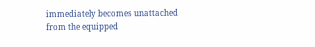immediately becomes unattached from the equipped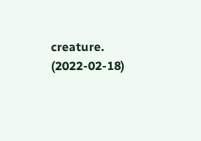creature. (2022-02-18)